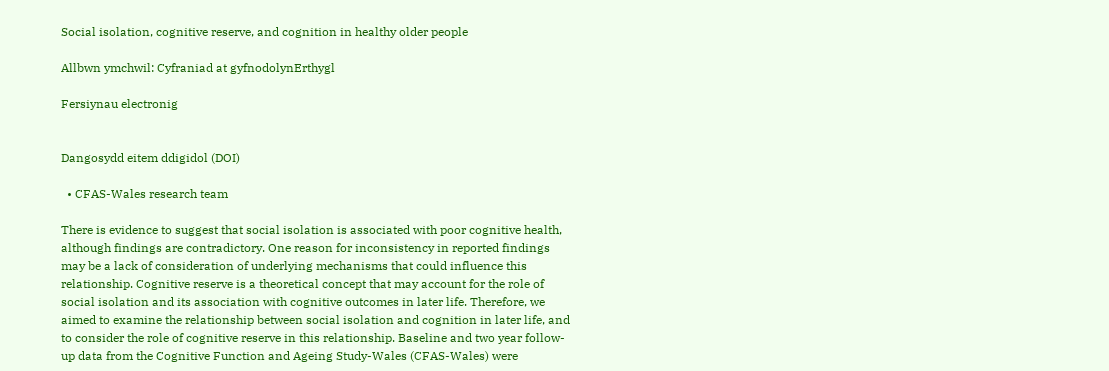Social isolation, cognitive reserve, and cognition in healthy older people

Allbwn ymchwil: Cyfraniad at gyfnodolynErthygl

Fersiynau electronig


Dangosydd eitem ddigidol (DOI)

  • CFAS-Wales research team

There is evidence to suggest that social isolation is associated with poor cognitive health, although findings are contradictory. One reason for inconsistency in reported findings may be a lack of consideration of underlying mechanisms that could influence this relationship. Cognitive reserve is a theoretical concept that may account for the role of social isolation and its association with cognitive outcomes in later life. Therefore, we aimed to examine the relationship between social isolation and cognition in later life, and to consider the role of cognitive reserve in this relationship. Baseline and two year follow-up data from the Cognitive Function and Ageing Study-Wales (CFAS-Wales) were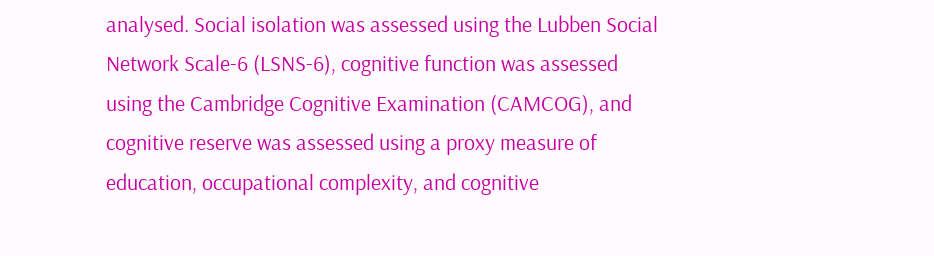analysed. Social isolation was assessed using the Lubben Social Network Scale-6 (LSNS-6), cognitive function was assessed using the Cambridge Cognitive Examination (CAMCOG), and cognitive reserve was assessed using a proxy measure of education, occupational complexity, and cognitive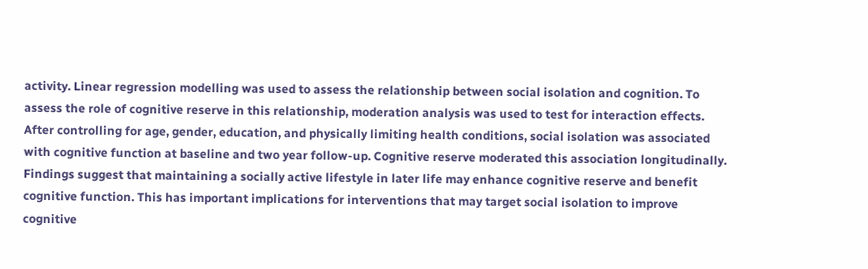activity. Linear regression modelling was used to assess the relationship between social isolation and cognition. To assess the role of cognitive reserve in this relationship, moderation analysis was used to test for interaction effects. After controlling for age, gender, education, and physically limiting health conditions, social isolation was associated with cognitive function at baseline and two year follow-up. Cognitive reserve moderated this association longitudinally. Findings suggest that maintaining a socially active lifestyle in later life may enhance cognitive reserve and benefit cognitive function. This has important implications for interventions that may target social isolation to improve cognitive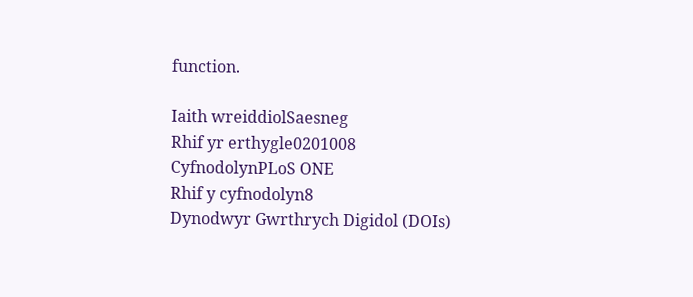function.

Iaith wreiddiolSaesneg
Rhif yr erthygle0201008
CyfnodolynPLoS ONE
Rhif y cyfnodolyn8
Dynodwyr Gwrthrych Digidol (DOIs)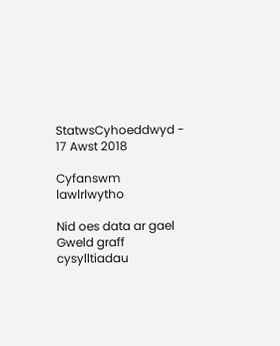StatwsCyhoeddwyd - 17 Awst 2018

Cyfanswm lawlrlwytho

Nid oes data ar gael
Gweld graff cysylltiadau